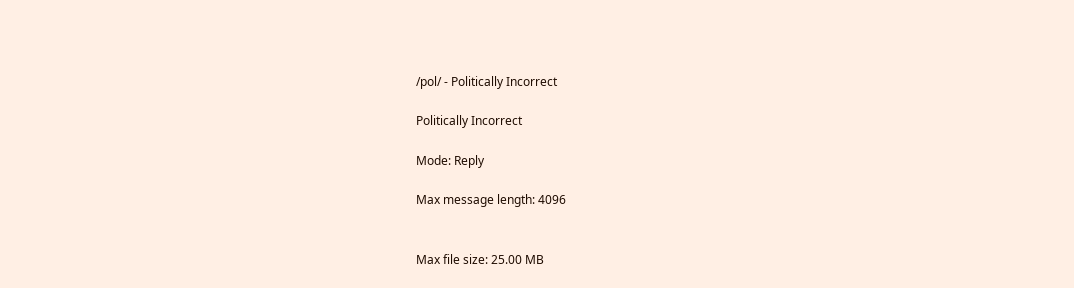/pol/ - Politically Incorrect

Politically Incorrect

Mode: Reply

Max message length: 4096


Max file size: 25.00 MB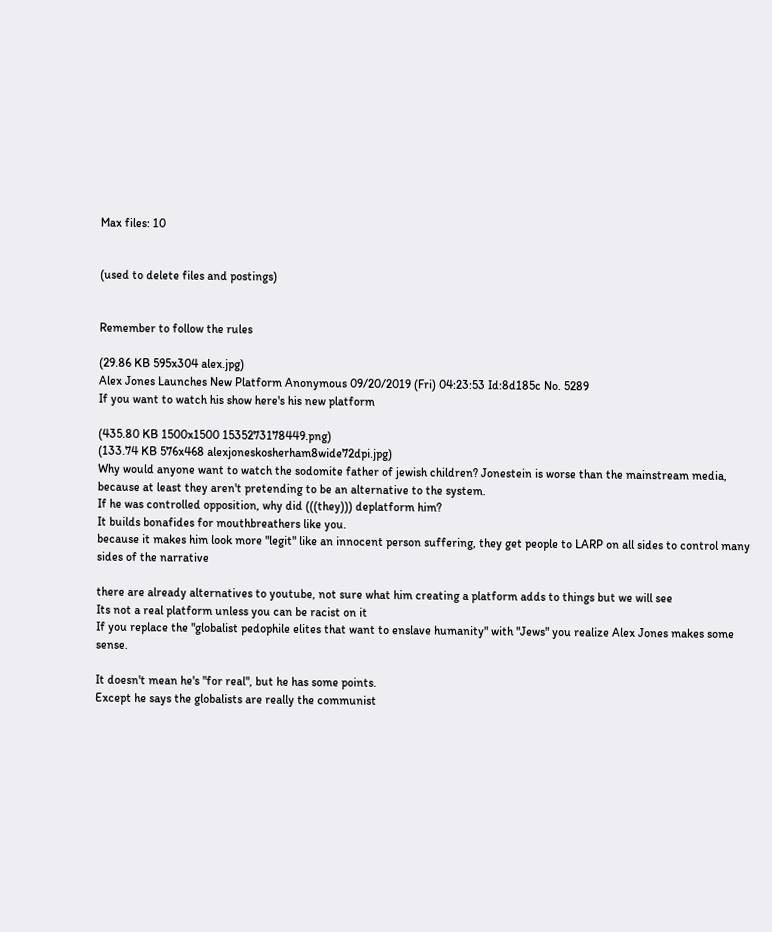Max files: 10


(used to delete files and postings)


Remember to follow the rules

(29.86 KB 595x304 alex.jpg)
Alex Jones Launches New Platform Anonymous 09/20/2019 (Fri) 04:23:53 Id:8d185c No. 5289
If you want to watch his show here's his new platform

(435.80 KB 1500x1500 1535273178449.png)
(133.74 KB 576x468 alexjoneskosherham8wide72dpi.jpg)
Why would anyone want to watch the sodomite father of jewish children? Jonestein is worse than the mainstream media, because at least they aren't pretending to be an alternative to the system.
If he was controlled opposition, why did (((they))) deplatform him?
It builds bonafides for mouthbreathers like you.
because it makes him look more "legit" like an innocent person suffering, they get people to LARP on all sides to control many sides of the narrative

there are already alternatives to youtube, not sure what him creating a platform adds to things but we will see
Its not a real platform unless you can be racist on it
If you replace the "globalist pedophile elites that want to enslave humanity" with "Jews" you realize Alex Jones makes some sense.

It doesn't mean he's "for real", but he has some points.
Except he says the globalists are really the communist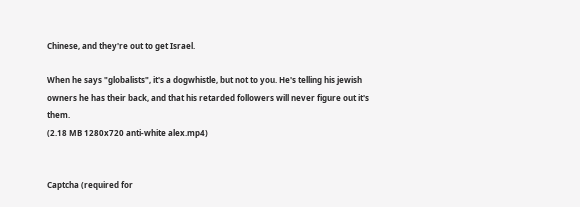Chinese, and they're out to get Israel.

When he says "globalists", it's a dogwhistle, but not to you. He's telling his jewish owners he has their back, and that his retarded followers will never figure out it's them.
(2.18 MB 1280x720 anti-white alex.mp4)


Captcha (required for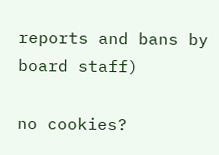reports and bans by board staff)

no cookies?